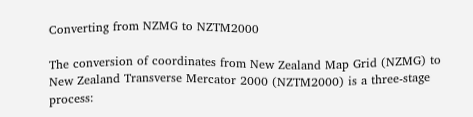Converting from NZMG to NZTM2000

The conversion of coordinates from New Zealand Map Grid (NZMG) to New Zealand Transverse Mercator 2000 (NZTM2000) is a three-stage process: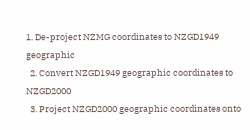1. De-project NZMG coordinates to NZGD1949 geographic
  2. Convert NZGD1949 geographic coordinates to NZGD2000
  3. Project NZGD2000 geographic coordinates onto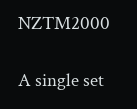NZTM2000

A single set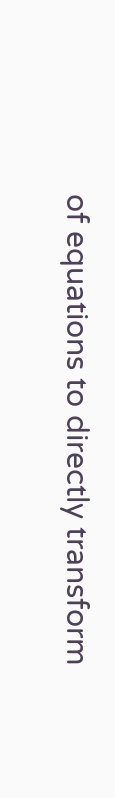of equations to directly transform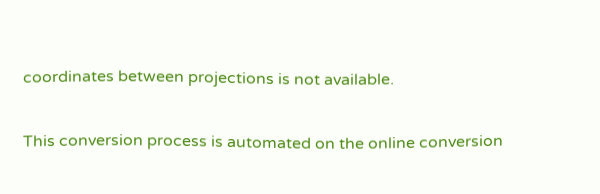coordinates between projections is not available.

This conversion process is automated on the online conversion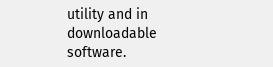utility and in downloadable software.